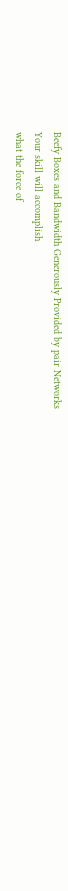Beefy Boxes and Bandwidth Generously Provided by pair Networks
Your skill will accomplish
what the force of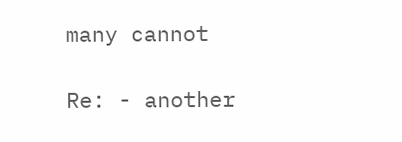many cannot

Re: - another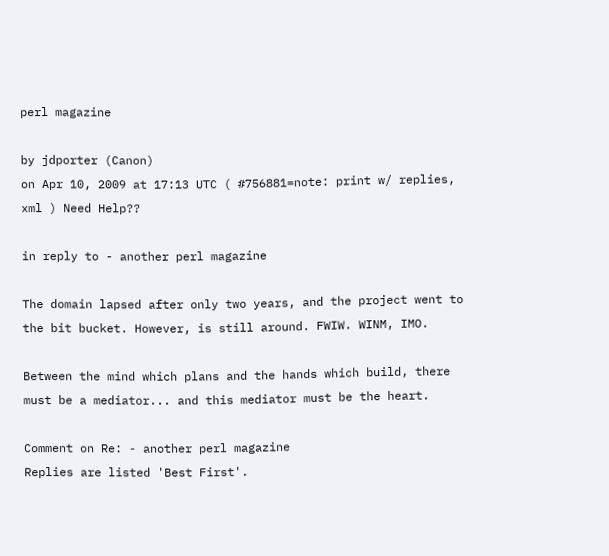perl magazine

by jdporter (Canon)
on Apr 10, 2009 at 17:13 UTC ( #756881=note: print w/ replies, xml ) Need Help??

in reply to - another perl magazine

The domain lapsed after only two years, and the project went to the bit bucket. However, is still around. FWIW. WINM, IMO.

Between the mind which plans and the hands which build, there must be a mediator... and this mediator must be the heart.

Comment on Re: - another perl magazine
Replies are listed 'Best First'.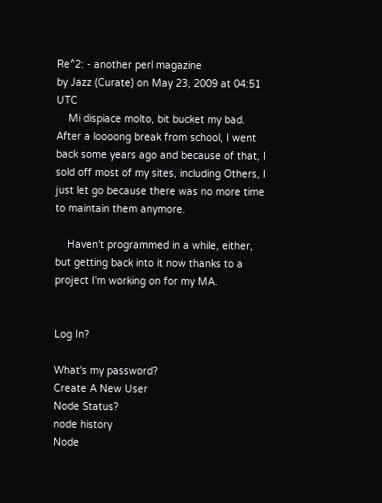Re^2: - another perl magazine
by Jazz (Curate) on May 23, 2009 at 04:51 UTC
    Mi dispiace molto, bit bucket my bad. After a loooong break from school, I went back some years ago and because of that, I sold off most of my sites, including Others, I just let go because there was no more time to maintain them anymore.

    Haven't programmed in a while, either, but getting back into it now thanks to a project I'm working on for my MA.


Log In?

What's my password?
Create A New User
Node Status?
node history
Node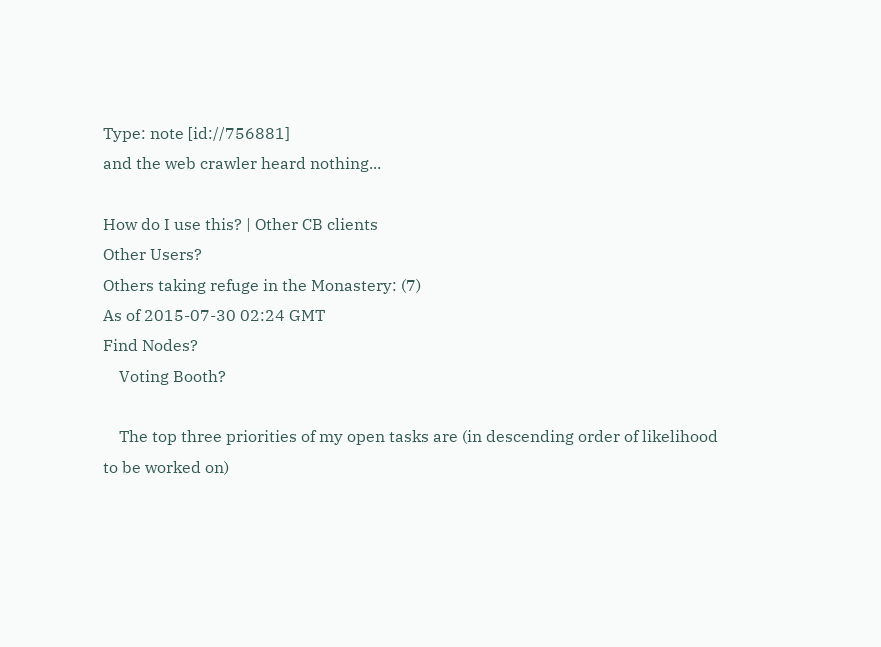Type: note [id://756881]
and the web crawler heard nothing...

How do I use this? | Other CB clients
Other Users?
Others taking refuge in the Monastery: (7)
As of 2015-07-30 02:24 GMT
Find Nodes?
    Voting Booth?

    The top three priorities of my open tasks are (in descending order of likelihood to be worked on)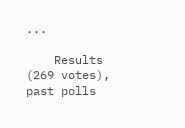...

    Results (269 votes), past polls